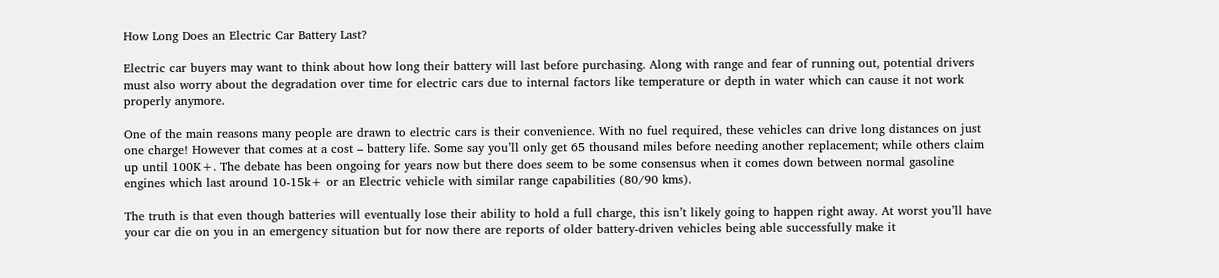How Long Does an Electric Car Battery Last?

Electric car buyers may want to think about how long their battery will last before purchasing. Along with range and fear of running out, potential drivers must also worry about the degradation over time for electric cars due to internal factors like temperature or depth in water which can cause it not work properly anymore.

One of the main reasons many people are drawn to electric cars is their convenience. With no fuel required, these vehicles can drive long distances on just one charge! However that comes at a cost – battery life. Some say you’ll only get 65 thousand miles before needing another replacement; while others claim up until 100K+. The debate has been ongoing for years now but there does seem to be some consensus when it comes down between normal gasoline engines which last around 10-15k+ or an Electric vehicle with similar range capabilities (80/90 kms).

The truth is that even though batteries will eventually lose their ability to hold a full charge, this isn’t likely going to happen right away. At worst you’ll have your car die on you in an emergency situation but for now there are reports of older battery-driven vehicles being able successfully make it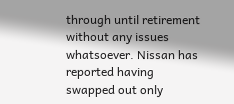through until retirement without any issues whatsoever. Nissan has reported having swapped out only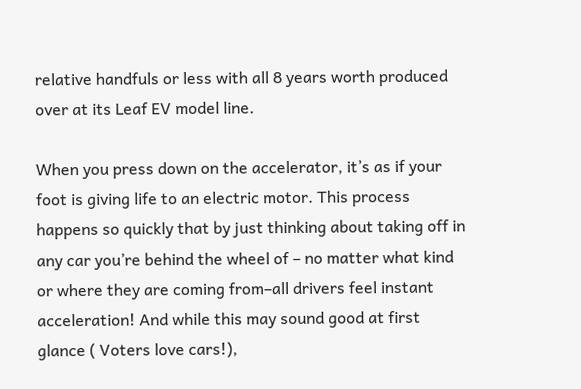relative handfuls or less with all 8 years worth produced over at its Leaf EV model line.

When you press down on the accelerator, it’s as if your foot is giving life to an electric motor. This process happens so quickly that by just thinking about taking off in any car you’re behind the wheel of – no matter what kind or where they are coming from–all drivers feel instant acceleration! And while this may sound good at first glance ( Voters love cars!),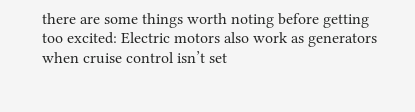there are some things worth noting before getting too excited: Electric motors also work as generators when cruise control isn’t set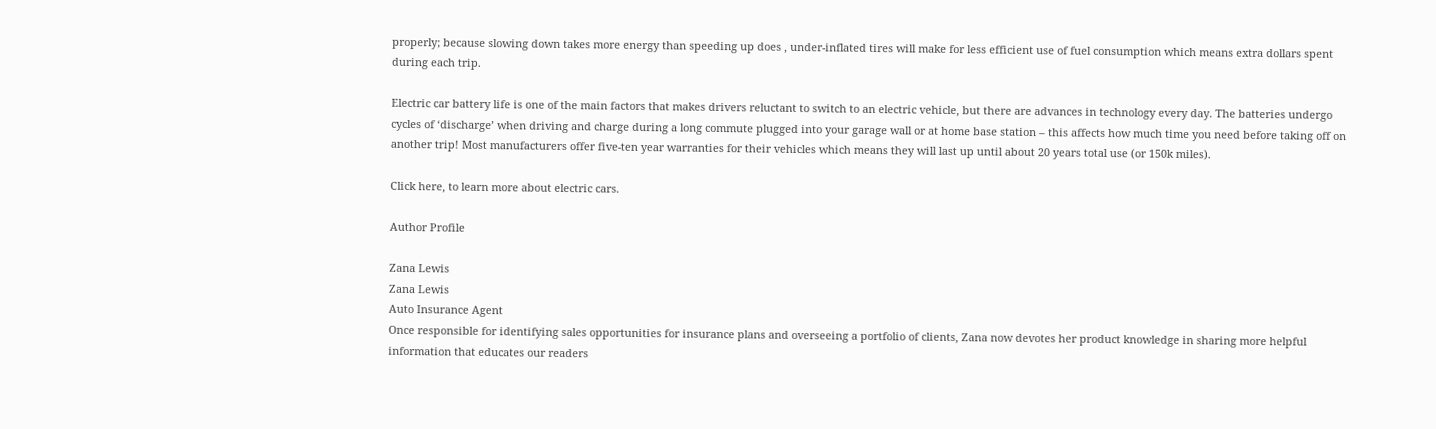properly; because slowing down takes more energy than speeding up does , under-inflated tires will make for less efficient use of fuel consumption which means extra dollars spent during each trip.

Electric car battery life is one of the main factors that makes drivers reluctant to switch to an electric vehicle, but there are advances in technology every day. The batteries undergo cycles of ‘discharge’ when driving and charge during a long commute plugged into your garage wall or at home base station – this affects how much time you need before taking off on another trip! Most manufacturers offer five-ten year warranties for their vehicles which means they will last up until about 20 years total use (or 150k miles).

Click here, to learn more about electric cars.

Author Profile

Zana Lewis
Zana Lewis
Auto Insurance Agent
Once responsible for identifying sales opportunities for insurance plans and overseeing a portfolio of clients, Zana now devotes her product knowledge in sharing more helpful information that educates our readers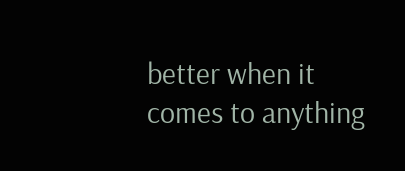better when it comes to anything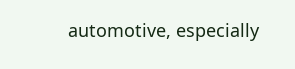automotive, especially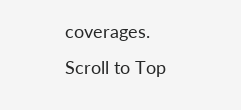coverages.
Scroll to Top